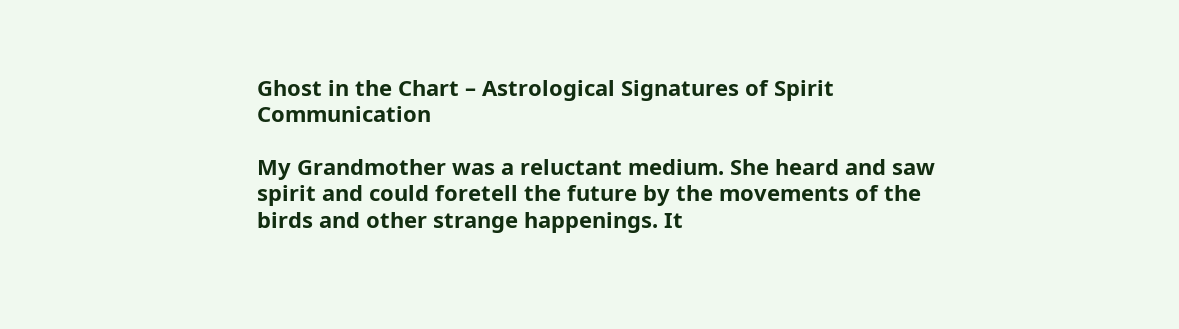Ghost in the Chart – Astrological Signatures of Spirit Communication

My Grandmother was a reluctant medium. She heard and saw spirit and could foretell the future by the movements of the birds and other strange happenings. It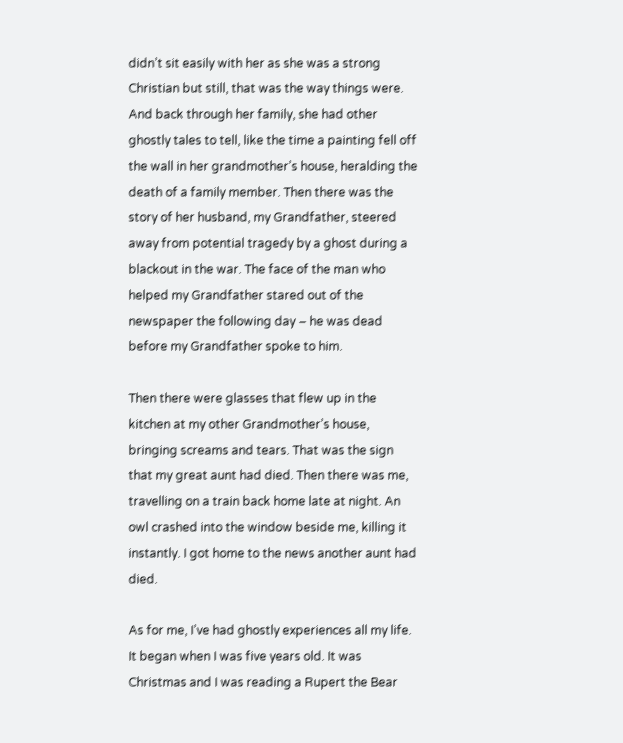didn’t sit easily with her as she was a strong Christian but still, that was the way things were. And back through her family, she had other ghostly tales to tell, like the time a painting fell off the wall in her grandmother’s house, heralding the death of a family member. Then there was the story of her husband, my Grandfather, steered away from potential tragedy by a ghost during a blackout in the war. The face of the man who helped my Grandfather stared out of the newspaper the following day – he was dead before my Grandfather spoke to him.

Then there were glasses that flew up in the kitchen at my other Grandmother’s house, bringing screams and tears. That was the sign that my great aunt had died. Then there was me, travelling on a train back home late at night. An owl crashed into the window beside me, killing it instantly. I got home to the news another aunt had died.

As for me, I’ve had ghostly experiences all my life. It began when I was five years old. It was Christmas and I was reading a Rupert the Bear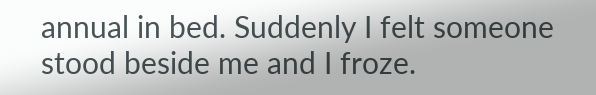annual in bed. Suddenly I felt someone stood beside me and I froze.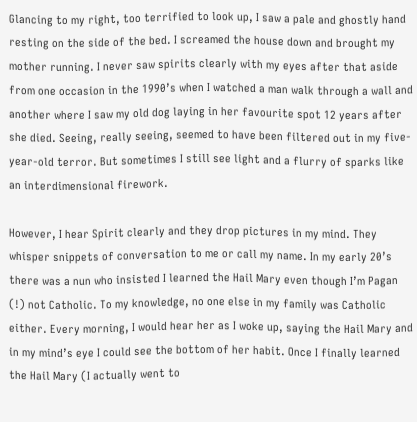Glancing to my right, too terrified to look up, I saw a pale and ghostly hand resting on the side of the bed. I screamed the house down and brought my mother running. I never saw spirits clearly with my eyes after that aside from one occasion in the 1990’s when I watched a man walk through a wall and another where I saw my old dog laying in her favourite spot 12 years after she died. Seeing, really seeing, seemed to have been filtered out in my five-year-old terror. But sometimes I still see light and a flurry of sparks like an interdimensional firework.

However, I hear Spirit clearly and they drop pictures in my mind. They whisper snippets of conversation to me or call my name. In my early 20’s there was a nun who insisted I learned the Hail Mary even though I’m Pagan (!) not Catholic. To my knowledge, no one else in my family was Catholic either. Every morning, I would hear her as I woke up, saying the Hail Mary and in my mind’s eye I could see the bottom of her habit. Once I finally learned the Hail Mary (I actually went to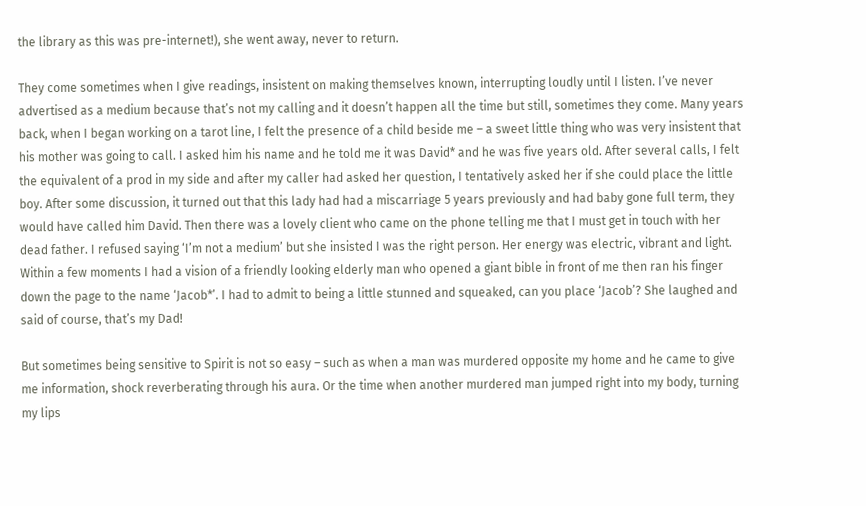the library as this was pre-internet!), she went away, never to return.

They come sometimes when I give readings, insistent on making themselves known, interrupting loudly until I listen. I’ve never advertised as a medium because that’s not my calling and it doesn’t happen all the time but still, sometimes they come. Many years back, when I began working on a tarot line, I felt the presence of a child beside me – a sweet little thing who was very insistent that his mother was going to call. I asked him his name and he told me it was David* and he was five years old. After several calls, I felt the equivalent of a prod in my side and after my caller had asked her question, I tentatively asked her if she could place the little boy. After some discussion, it turned out that this lady had had a miscarriage 5 years previously and had baby gone full term, they would have called him David. Then there was a lovely client who came on the phone telling me that I must get in touch with her dead father. I refused saying ‘I’m not a medium’ but she insisted I was the right person. Her energy was electric, vibrant and light. Within a few moments I had a vision of a friendly looking elderly man who opened a giant bible in front of me then ran his finger down the page to the name ‘Jacob*’. I had to admit to being a little stunned and squeaked, can you place ‘Jacob’? She laughed and said of course, that’s my Dad!

But sometimes being sensitive to Spirit is not so easy – such as when a man was murdered opposite my home and he came to give me information, shock reverberating through his aura. Or the time when another murdered man jumped right into my body, turning my lips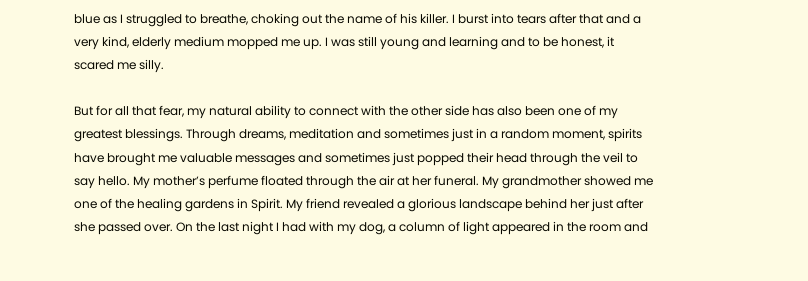blue as I struggled to breathe, choking out the name of his killer. I burst into tears after that and a very kind, elderly medium mopped me up. I was still young and learning and to be honest, it scared me silly.

But for all that fear, my natural ability to connect with the other side has also been one of my greatest blessings. Through dreams, meditation and sometimes just in a random moment, spirits have brought me valuable messages and sometimes just popped their head through the veil to say hello. My mother’s perfume floated through the air at her funeral. My grandmother showed me one of the healing gardens in Spirit. My friend revealed a glorious landscape behind her just after she passed over. On the last night I had with my dog, a column of light appeared in the room and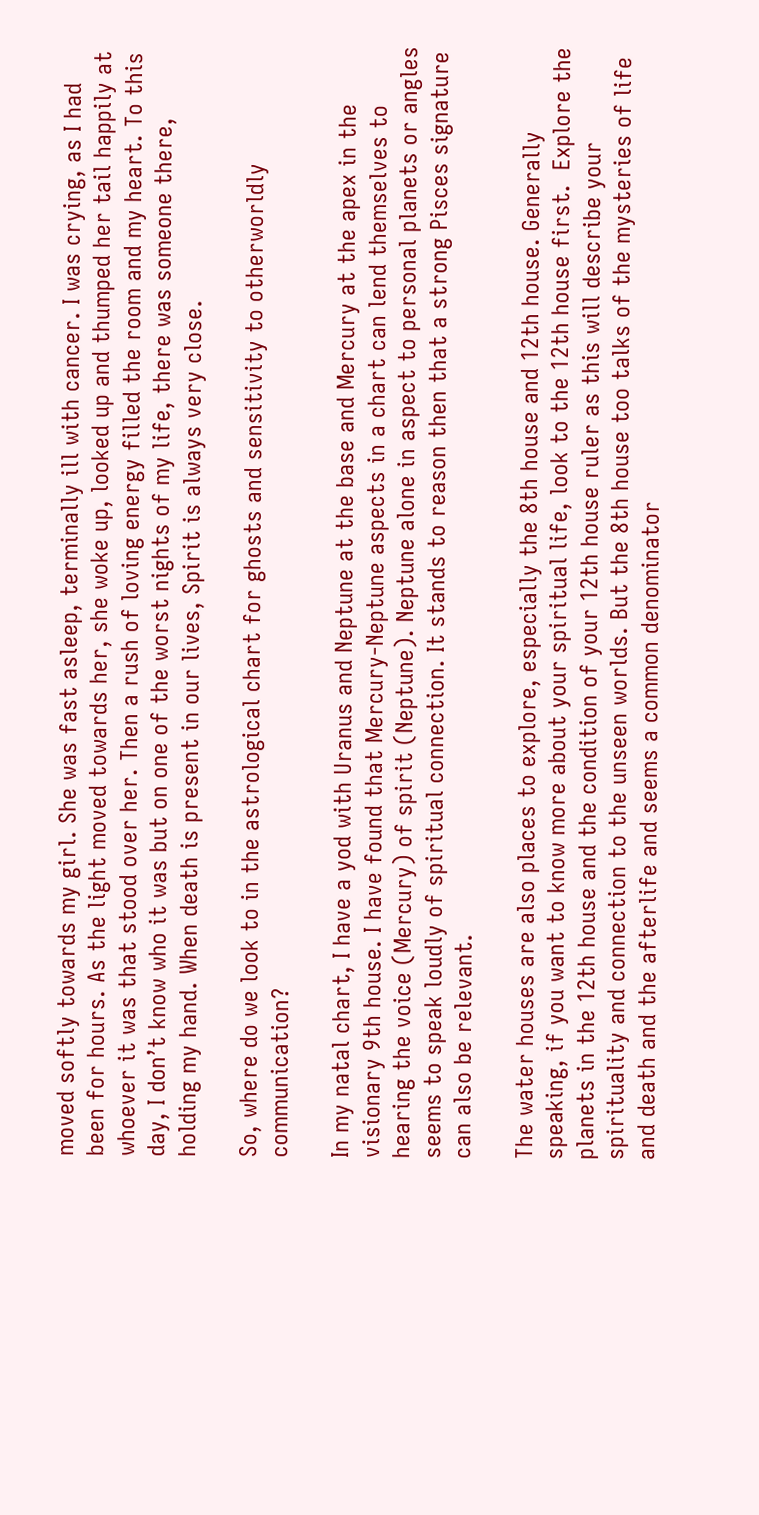moved softly towards my girl. She was fast asleep, terminally ill with cancer. I was crying, as I had been for hours. As the light moved towards her, she woke up, looked up and thumped her tail happily at whoever it was that stood over her. Then a rush of loving energy filled the room and my heart. To this day, I don’t know who it was but on one of the worst nights of my life, there was someone there, holding my hand. When death is present in our lives, Spirit is always very close.

So, where do we look to in the astrological chart for ghosts and sensitivity to otherworldly communication?

In my natal chart, I have a yod with Uranus and Neptune at the base and Mercury at the apex in the visionary 9th house. I have found that Mercury-Neptune aspects in a chart can lend themselves to hearing the voice (Mercury) of spirit (Neptune). Neptune alone in aspect to personal planets or angles seems to speak loudly of spiritual connection. It stands to reason then that a strong Pisces signature can also be relevant.

The water houses are also places to explore, especially the 8th house and 12th house. Generally speaking, if you want to know more about your spiritual life, look to the 12th house first.  Explore the planets in the 12th house and the condition of your 12th house ruler as this will describe your spirituality and connection to the unseen worlds. But the 8th house too talks of the mysteries of life and death and the afterlife and seems a common denominator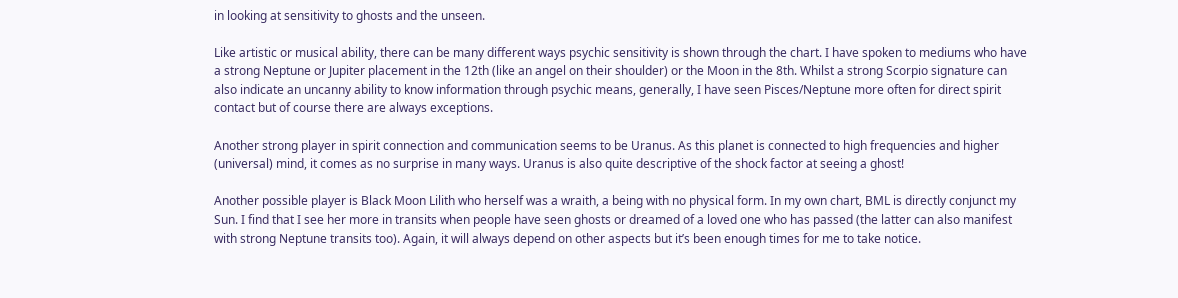in looking at sensitivity to ghosts and the unseen.

Like artistic or musical ability, there can be many different ways psychic sensitivity is shown through the chart. I have spoken to mediums who have a strong Neptune or Jupiter placement in the 12th (like an angel on their shoulder) or the Moon in the 8th. Whilst a strong Scorpio signature can also indicate an uncanny ability to know information through psychic means, generally, I have seen Pisces/Neptune more often for direct spirit contact but of course there are always exceptions.

Another strong player in spirit connection and communication seems to be Uranus. As this planet is connected to high frequencies and higher (universal) mind, it comes as no surprise in many ways. Uranus is also quite descriptive of the shock factor at seeing a ghost!

Another possible player is Black Moon Lilith who herself was a wraith, a being with no physical form. In my own chart, BML is directly conjunct my Sun. I find that I see her more in transits when people have seen ghosts or dreamed of a loved one who has passed (the latter can also manifest with strong Neptune transits too). Again, it will always depend on other aspects but it’s been enough times for me to take notice.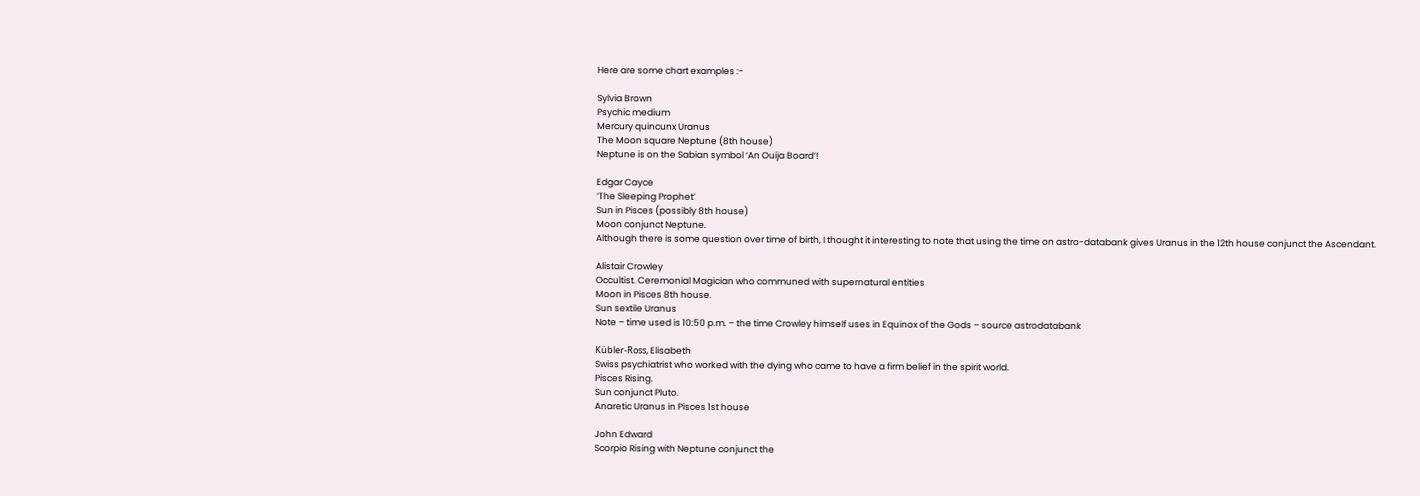Here are some chart examples :-

Sylvia Brown
Psychic medium
Mercury quincunx Uranus
The Moon square Neptune (8th house)
Neptune is on the Sabian symbol ‘An Ouija Board’!

Edgar Cayce
‘The Sleeping Prophet’
Sun in Pisces (possibly 8th house)
Moon conjunct Neptune.
Although there is some question over time of birth, I thought it interesting to note that using the time on astro-databank gives Uranus in the 12th house conjunct the Ascendant.

Alistair Crowley
Occultist. Ceremonial Magician who communed with supernatural entities
Moon in Pisces 8th house.
Sun sextile Uranus
Note – time used is 10:50 p.m. – the time Crowley himself uses in Equinox of the Gods – source astrodatabank

Kübler-Ross, Elisabeth
Swiss psychiatrist who worked with the dying who came to have a firm belief in the spirit world.
Pisces Rising.
Sun conjunct Pluto.
Anaretic Uranus in Pisces 1st house

John Edward
Scorpio Rising with Neptune conjunct the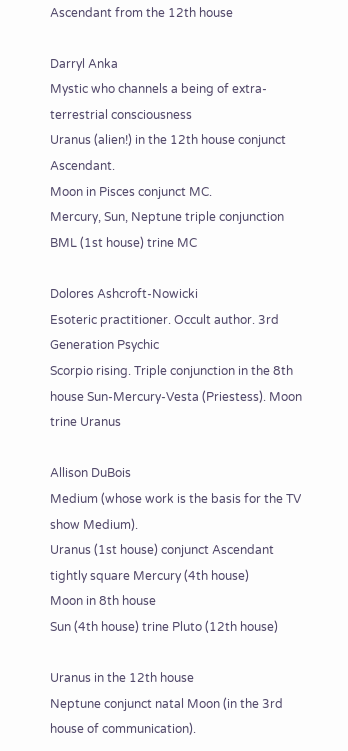Ascendant from the 12th house

Darryl Anka
Mystic who channels a being of extra-terrestrial consciousness
Uranus (alien!) in the 12th house conjunct Ascendant.
Moon in Pisces conjunct MC.
Mercury, Sun, Neptune triple conjunction
BML (1st house) trine MC

Dolores Ashcroft-Nowicki
Esoteric practitioner. Occult author. 3rd Generation Psychic
Scorpio rising. Triple conjunction in the 8th house Sun-Mercury-Vesta (Priestess). Moon trine Uranus

Allison DuBois
Medium (whose work is the basis for the TV show Medium).
Uranus (1st house) conjunct Ascendant tightly square Mercury (4th house)
Moon in 8th house
Sun (4th house) trine Pluto (12th house)

Uranus in the 12th house
Neptune conjunct natal Moon (in the 3rd house of communication).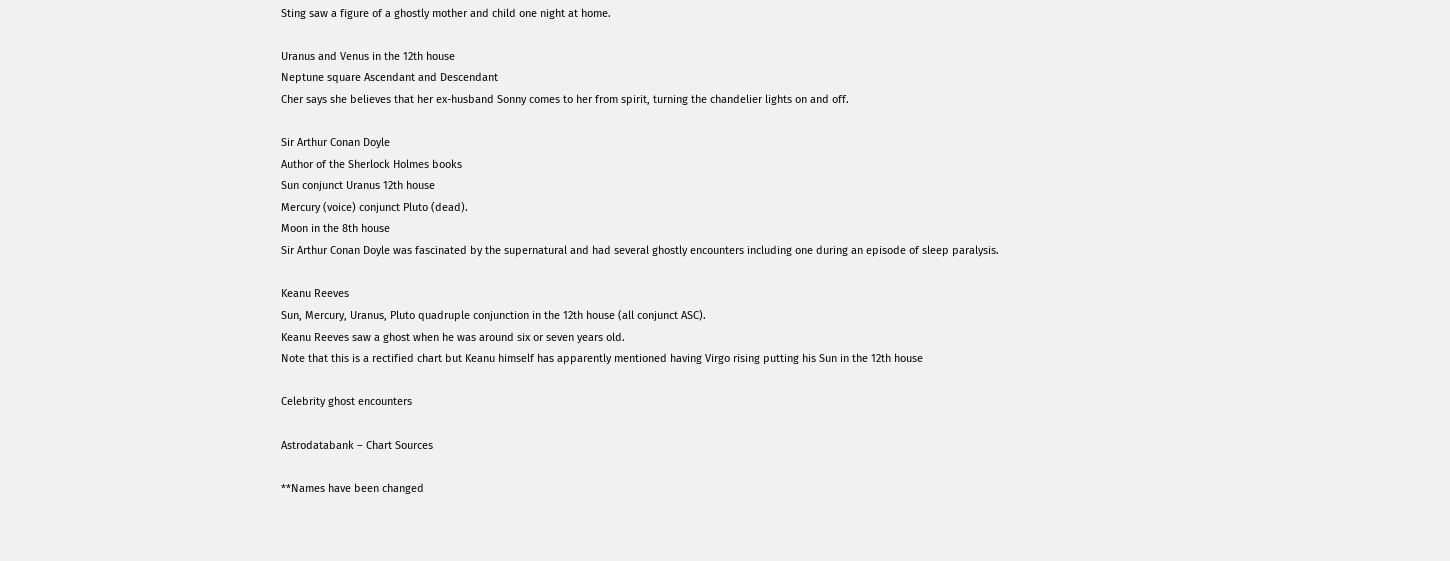Sting saw a figure of a ghostly mother and child one night at home.

Uranus and Venus in the 12th house
Neptune square Ascendant and Descendant
Cher says she believes that her ex-husband Sonny comes to her from spirit, turning the chandelier lights on and off.

Sir Arthur Conan Doyle
Author of the Sherlock Holmes books
Sun conjunct Uranus 12th house
Mercury (voice) conjunct Pluto (dead).
Moon in the 8th house
Sir Arthur Conan Doyle was fascinated by the supernatural and had several ghostly encounters including one during an episode of sleep paralysis.

Keanu Reeves
Sun, Mercury, Uranus, Pluto quadruple conjunction in the 12th house (all conjunct ASC).
Keanu Reeves saw a ghost when he was around six or seven years old.
Note that this is a rectified chart but Keanu himself has apparently mentioned having Virgo rising putting his Sun in the 12th house

Celebrity ghost encounters

Astrodatabank – Chart Sources

**Names have been changed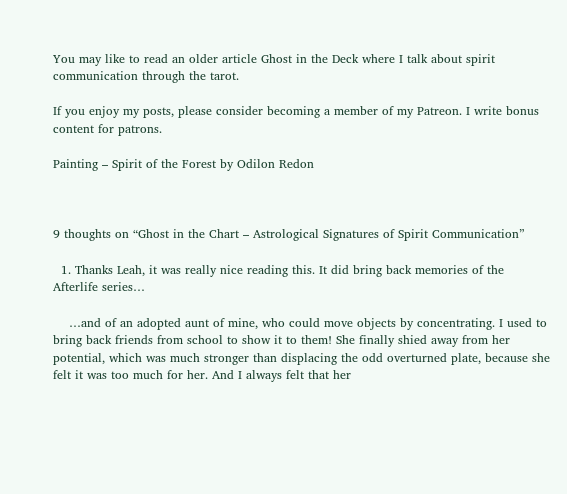You may like to read an older article Ghost in the Deck where I talk about spirit communication through the tarot.

If you enjoy my posts, please consider becoming a member of my Patreon. I write bonus content for patrons.

Painting – Spirit of the Forest by Odilon Redon



9 thoughts on “Ghost in the Chart – Astrological Signatures of Spirit Communication”

  1. Thanks Leah, it was really nice reading this. It did bring back memories of the Afterlife series…

    …and of an adopted aunt of mine, who could move objects by concentrating. I used to bring back friends from school to show it to them! She finally shied away from her potential, which was much stronger than displacing the odd overturned plate, because she felt it was too much for her. And I always felt that her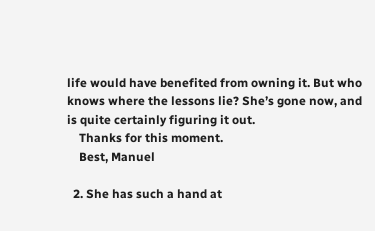life would have benefited from owning it. But who knows where the lessons lie? She’s gone now, and is quite certainly figuring it out.
    Thanks for this moment.
    Best, Manuel

  2. She has such a hand at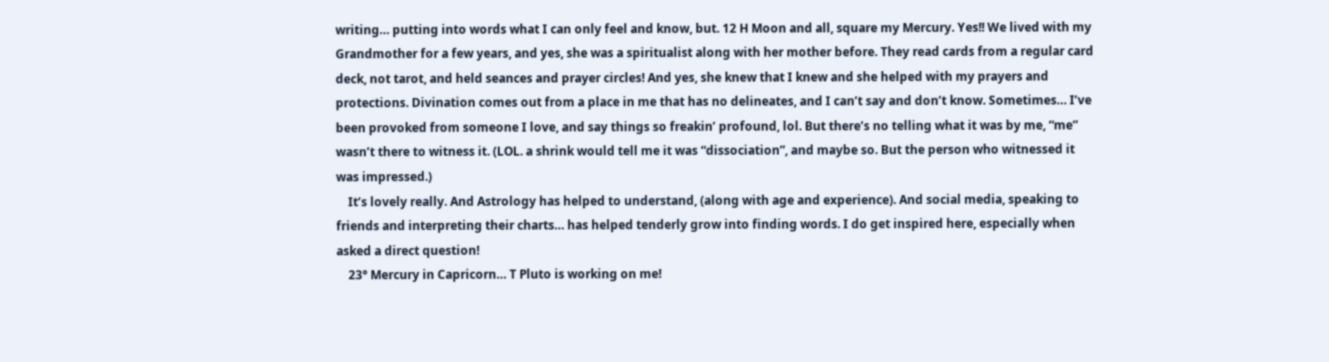writing… putting into words what I can only feel and know, but. 12 H Moon and all, square my Mercury. Yes!! We lived with my Grandmother for a few years, and yes, she was a spiritualist along with her mother before. They read cards from a regular card deck, not tarot, and held seances and prayer circles! And yes, she knew that I knew and she helped with my prayers and protections. Divination comes out from a place in me that has no delineates, and I can’t say and don’t know. Sometimes… I’ve been provoked from someone I love, and say things so freakin’ profound, lol. But there’s no telling what it was by me, “me” wasn’t there to witness it. (LOL. a shrink would tell me it was “dissociation”, and maybe so. But the person who witnessed it was impressed.)
    It’s lovely really. And Astrology has helped to understand, (along with age and experience). And social media, speaking to friends and interpreting their charts… has helped tenderly grow into finding words. I do get inspired here, especially when asked a direct question!
    23° Mercury in Capricorn… T Pluto is working on me!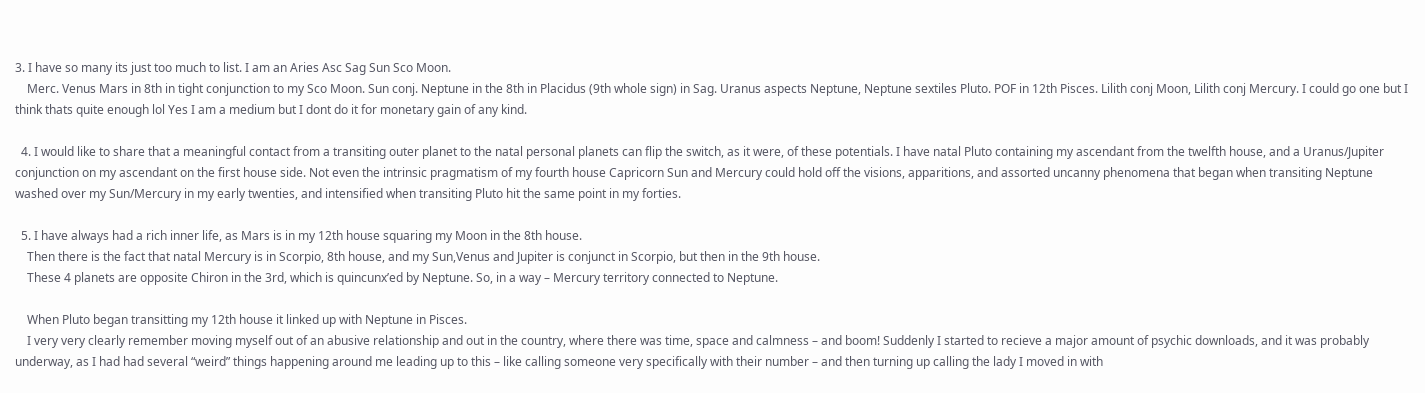3. I have so many its just too much to list. I am an Aries Asc Sag Sun Sco Moon.
    Merc. Venus Mars in 8th in tight conjunction to my Sco Moon. Sun conj. Neptune in the 8th in Placidus (9th whole sign) in Sag. Uranus aspects Neptune, Neptune sextiles Pluto. POF in 12th Pisces. Lilith conj Moon, Lilith conj Mercury. I could go one but I think thats quite enough lol Yes I am a medium but I dont do it for monetary gain of any kind.

  4. I would like to share that a meaningful contact from a transiting outer planet to the natal personal planets can flip the switch, as it were, of these potentials. I have natal Pluto containing my ascendant from the twelfth house, and a Uranus/Jupiter conjunction on my ascendant on the first house side. Not even the intrinsic pragmatism of my fourth house Capricorn Sun and Mercury could hold off the visions, apparitions, and assorted uncanny phenomena that began when transiting Neptune washed over my Sun/Mercury in my early twenties, and intensified when transiting Pluto hit the same point in my forties.

  5. I have always had a rich inner life, as Mars is in my 12th house squaring my Moon in the 8th house.
    Then there is the fact that natal Mercury is in Scorpio, 8th house, and my Sun,Venus and Jupiter is conjunct in Scorpio, but then in the 9th house.
    These 4 planets are opposite Chiron in the 3rd, which is quincunx’ed by Neptune. So, in a way – Mercury territory connected to Neptune.

    When Pluto began transitting my 12th house it linked up with Neptune in Pisces.
    I very very clearly remember moving myself out of an abusive relationship and out in the country, where there was time, space and calmness – and boom! Suddenly I started to recieve a major amount of psychic downloads, and it was probably underway, as I had had several “weird” things happening around me leading up to this – like calling someone very specifically with their number – and then turning up calling the lady I moved in with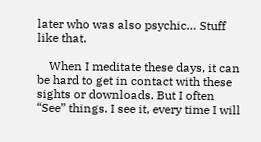later who was also psychic… Stuff like that.

    When I meditate these days, it can be hard to get in contact with these sights or downloads. But I often “See” things. I see it, every time I will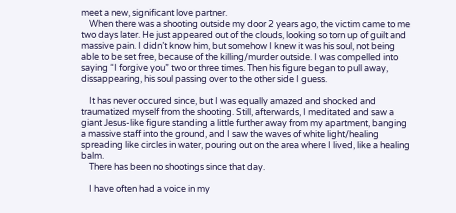meet a new, significant love partner.
    When there was a shooting outside my door 2 years ago, the victim came to me two days later. He just appeared out of the clouds, looking so torn up of guilt and massive pain. I didn’t know him, but somehow I knew it was his soul, not being able to be set free, because of the killing/murder outside. I was compelled into saying “I forgive you” two or three times. Then his figure began to pull away, dissappearing, his soul passing over to the other side I guess.

    It has never occured since, but I was equally amazed and shocked and traumatized myself from the shooting. Still, afterwards, I meditated and saw a giant Jesus-like figure standing a little further away from my apartment, banging a massive staff into the ground, and I saw the waves of white light/healing spreading like circles in water, pouring out on the area where I lived, like a healing balm.
    There has been no shootings since that day.

    I have often had a voice in my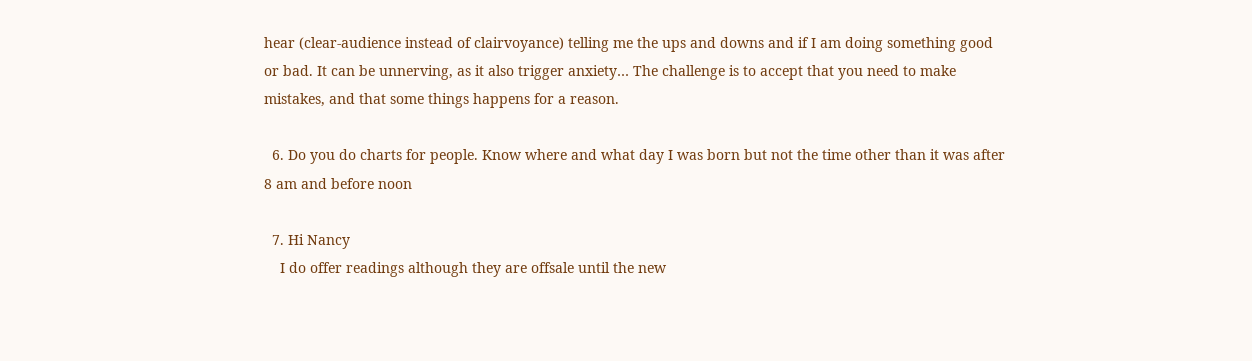hear (clear-audience instead of clairvoyance) telling me the ups and downs and if I am doing something good or bad. It can be unnerving, as it also trigger anxiety… The challenge is to accept that you need to make mistakes, and that some things happens for a reason.

  6. Do you do charts for people. Know where and what day I was born but not the time other than it was after 8 am and before noon

  7. Hi Nancy
    I do offer readings although they are offsale until the new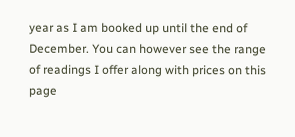year as I am booked up until the end of December. You can however see the range of readings I offer along with prices on this page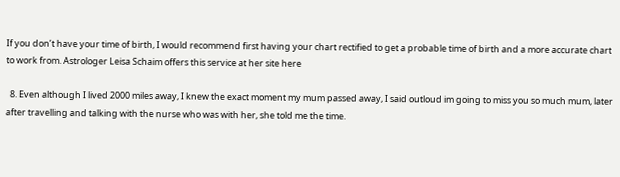If you don’t have your time of birth, I would recommend first having your chart rectified to get a probable time of birth and a more accurate chart to work from. Astrologer Leisa Schaim offers this service at her site here

  8. Even although I lived 2000 miles away, I knew the exact moment my mum passed away, I said outloud im going to miss you so much mum, later after travelling and talking with the nurse who was with her, she told me the time.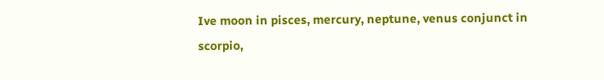Ive moon in pisces, mercury, neptune, venus conjunct in scorpio,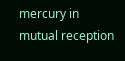mercury in mutual reception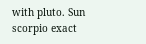with pluto. Sun scorpio exact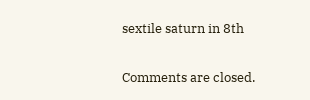sextile saturn in 8th

Comments are closed.